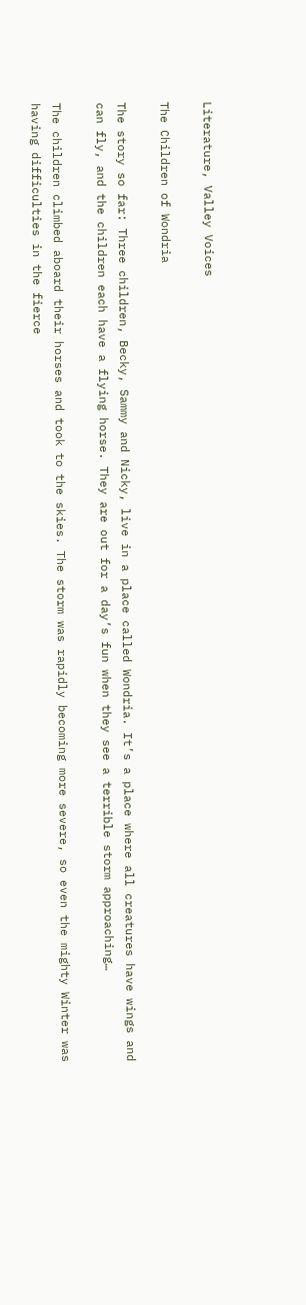Literature, Valley Voices

The Children of Wondria

The story so far: Three children, Becky, Sammy and Nicky, live in a place called Wondria. It’s a place where all creatures have wings and can fly, and the children each have a flying horse. They are out for a day’s fun when they see a terrible storm approaching…

The children climbed aboard their horses and took to the skies. The storm was rapidly becoming more severe, so even the mighty Winter was having difficulties in the fierce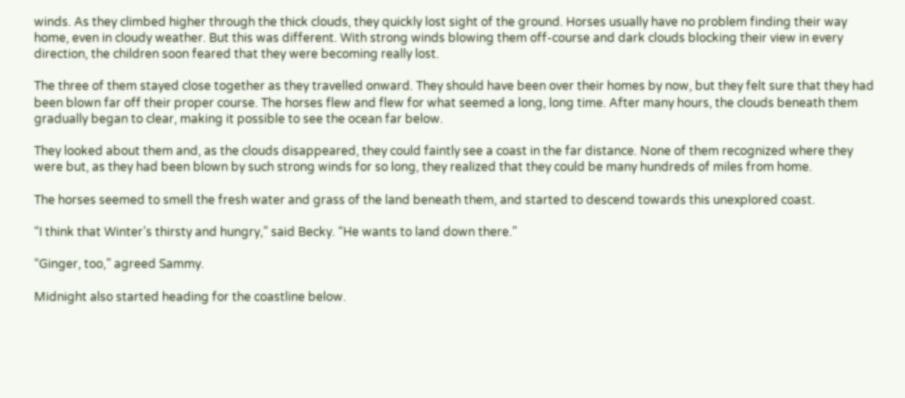winds. As they climbed higher through the thick clouds, they quickly lost sight of the ground. Horses usually have no problem finding their way home, even in cloudy weather. But this was different. With strong winds blowing them off-course and dark clouds blocking their view in every direction, the children soon feared that they were becoming really lost.

The three of them stayed close together as they travelled onward. They should have been over their homes by now, but they felt sure that they had been blown far off their proper course. The horses flew and flew for what seemed a long, long time. After many hours, the clouds beneath them gradually began to clear, making it possible to see the ocean far below.

They looked about them and, as the clouds disappeared, they could faintly see a coast in the far distance. None of them recognized where they were but, as they had been blown by such strong winds for so long, they realized that they could be many hundreds of miles from home.

The horses seemed to smell the fresh water and grass of the land beneath them, and started to descend towards this unexplored coast.

“I think that Winter’s thirsty and hungry,” said Becky. “He wants to land down there.”

“Ginger, too,” agreed Sammy.

Midnight also started heading for the coastline below.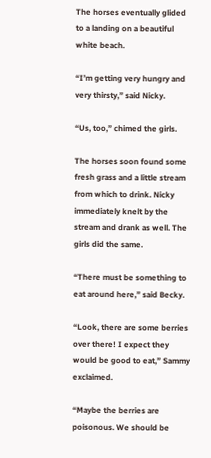The horses eventually glided to a landing on a beautiful white beach.

“I’m getting very hungry and very thirsty,” said Nicky.

“Us, too,” chimed the girls.

The horses soon found some fresh grass and a little stream from which to drink. Nicky immediately knelt by the stream and drank as well. The girls did the same.

“There must be something to eat around here,” said Becky.

“Look, there are some berries over there! I expect they would be good to eat,” Sammy exclaimed.

“Maybe the berries are poisonous. We should be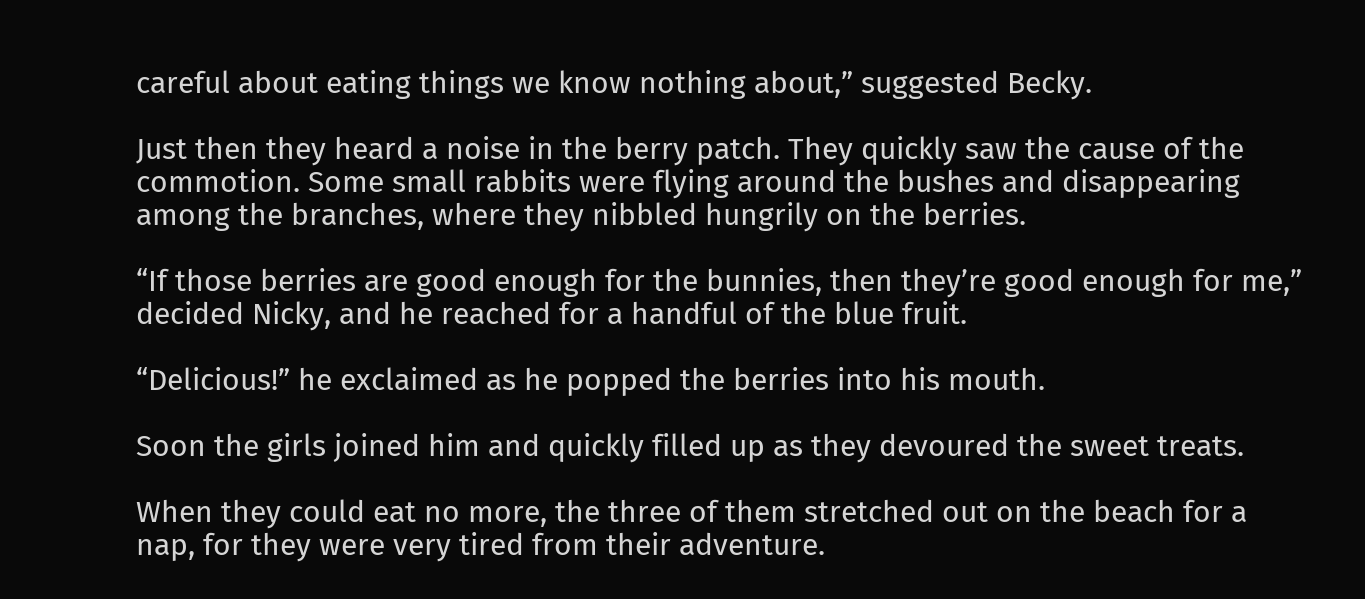careful about eating things we know nothing about,” suggested Becky.

Just then they heard a noise in the berry patch. They quickly saw the cause of the commotion. Some small rabbits were flying around the bushes and disappearing among the branches, where they nibbled hungrily on the berries.

“If those berries are good enough for the bunnies, then they’re good enough for me,” decided Nicky, and he reached for a handful of the blue fruit.

“Delicious!” he exclaimed as he popped the berries into his mouth.

Soon the girls joined him and quickly filled up as they devoured the sweet treats.

When they could eat no more, the three of them stretched out on the beach for a nap, for they were very tired from their adventure.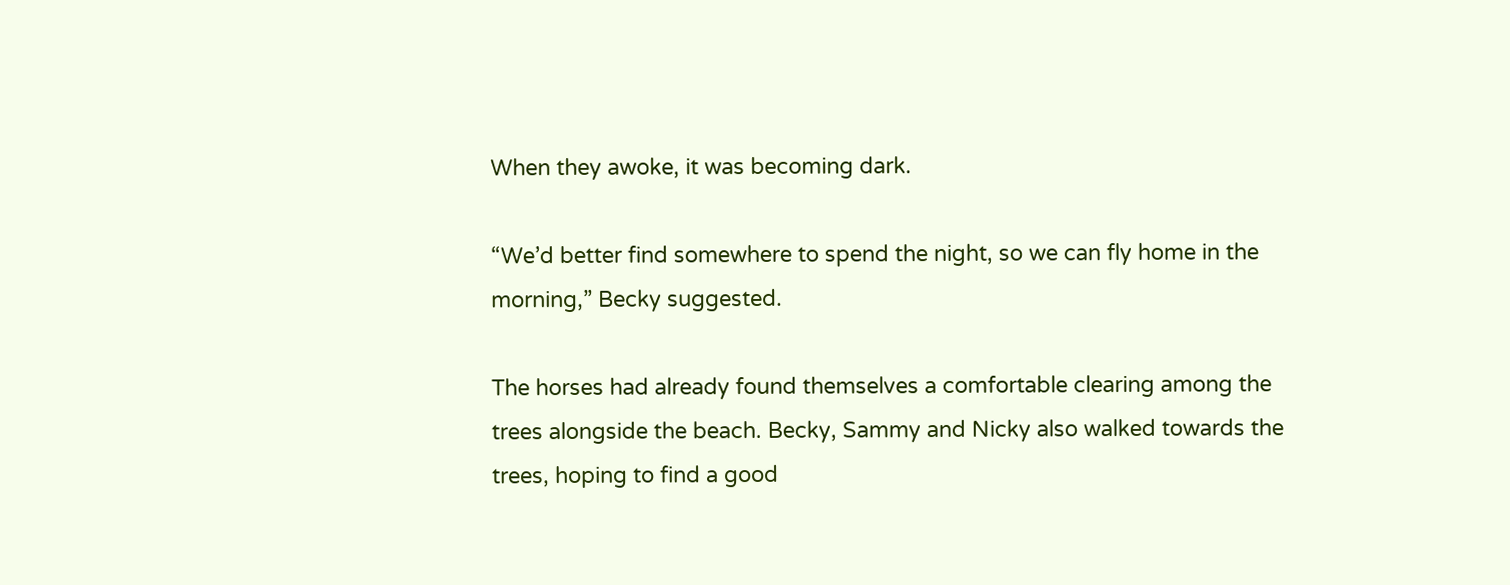When they awoke, it was becoming dark.

“We’d better find somewhere to spend the night, so we can fly home in the morning,” Becky suggested.

The horses had already found themselves a comfortable clearing among the trees alongside the beach. Becky, Sammy and Nicky also walked towards the trees, hoping to find a good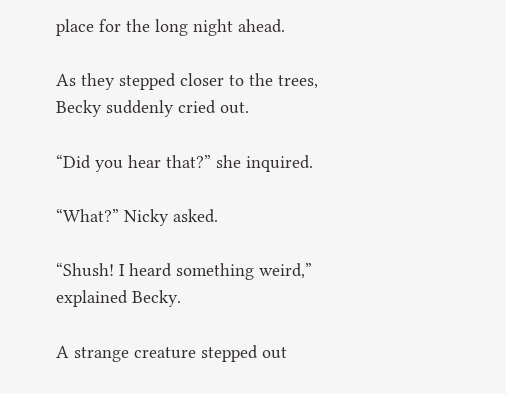place for the long night ahead.

As they stepped closer to the trees, Becky suddenly cried out.

“Did you hear that?” she inquired.

“What?” Nicky asked.

“Shush! I heard something weird,” explained Becky.

A strange creature stepped out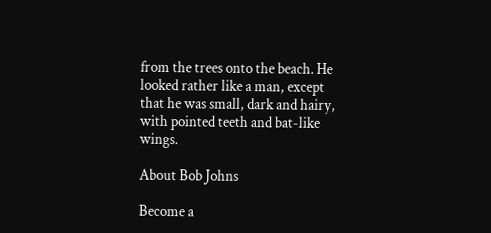from the trees onto the beach. He looked rather like a man, except that he was small, dark and hairy, with pointed teeth and bat-like wings.

About Bob Johns

Become a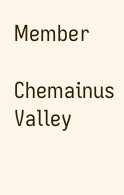Member

Chemainus Valley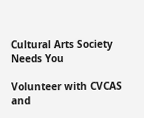Cultural Arts Society Needs You

Volunteer with CVCAS and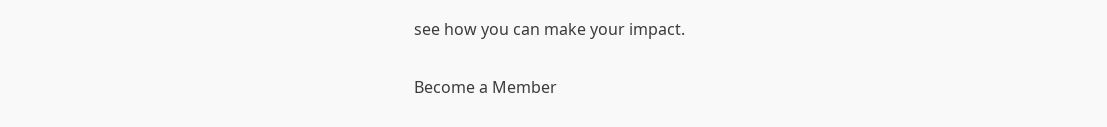see how you can make your impact.

Become a Member